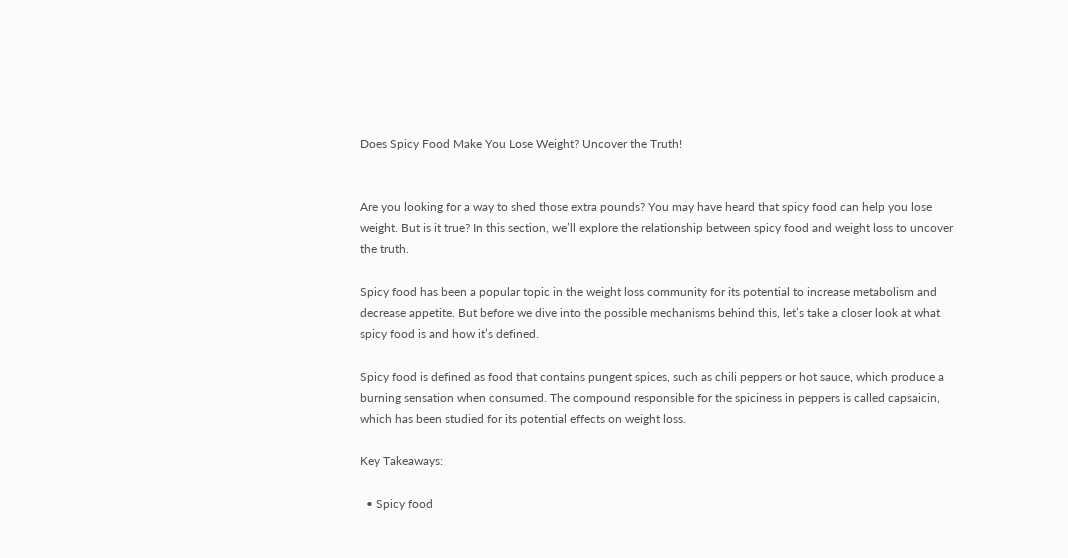Does Spicy Food Make You Lose Weight? Uncover the Truth!


Are you looking for a way to shed those extra pounds? You may have heard that spicy food can help you lose weight. But is it true? In this section, we’ll explore the relationship between spicy food and weight loss to uncover the truth.

Spicy food has been a popular topic in the weight loss community for its potential to increase metabolism and decrease appetite. But before we dive into the possible mechanisms behind this, let’s take a closer look at what spicy food is and how it’s defined.

Spicy food is defined as food that contains pungent spices, such as chili peppers or hot sauce, which produce a burning sensation when consumed. The compound responsible for the spiciness in peppers is called capsaicin, which has been studied for its potential effects on weight loss.

Key Takeaways:

  • Spicy food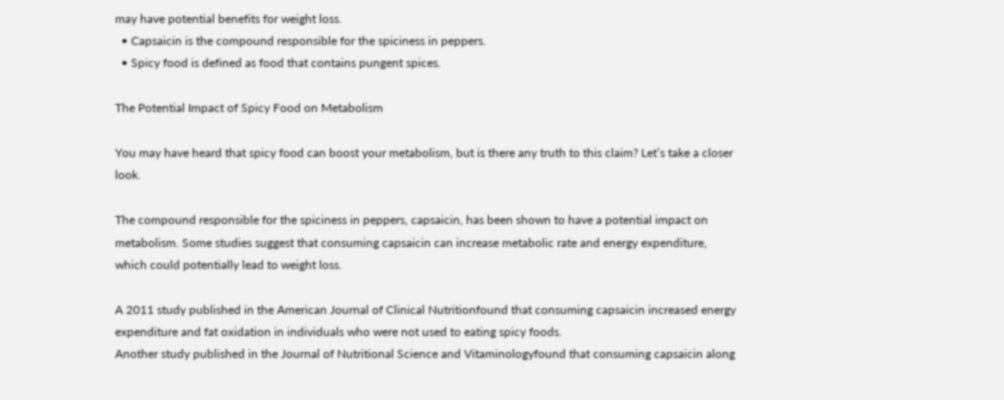may have potential benefits for weight loss.
  • Capsaicin is the compound responsible for the spiciness in peppers.
  • Spicy food is defined as food that contains pungent spices.

The Potential Impact of Spicy Food on Metabolism

You may have heard that spicy food can boost your metabolism, but is there any truth to this claim? Let’s take a closer look.

The compound responsible for the spiciness in peppers, capsaicin, has been shown to have a potential impact on metabolism. Some studies suggest that consuming capsaicin can increase metabolic rate and energy expenditure, which could potentially lead to weight loss.

A 2011 study published in the American Journal of Clinical Nutritionfound that consuming capsaicin increased energy expenditure and fat oxidation in individuals who were not used to eating spicy foods.
Another study published in the Journal of Nutritional Science and Vitaminologyfound that consuming capsaicin along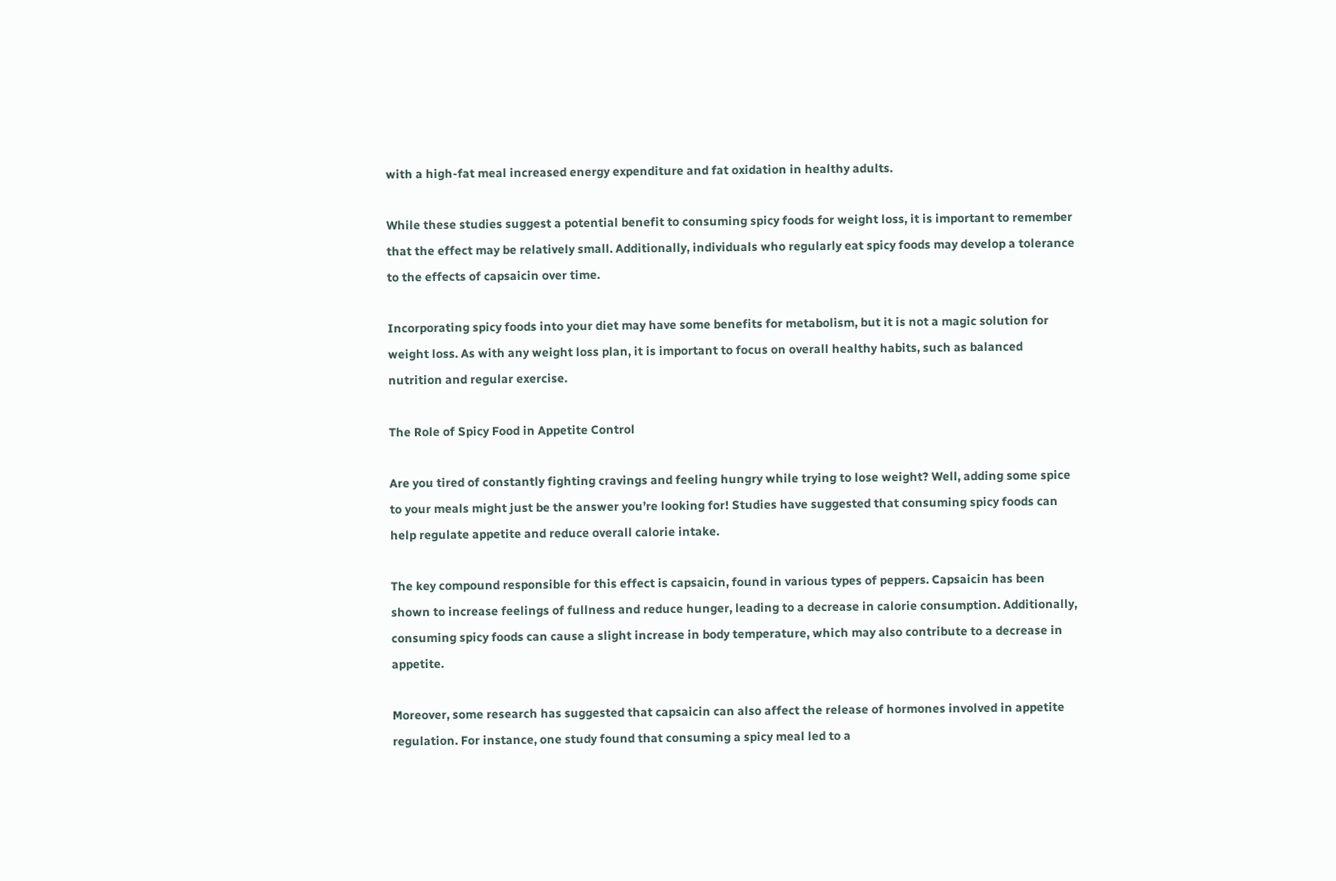with a high-fat meal increased energy expenditure and fat oxidation in healthy adults.

While these studies suggest a potential benefit to consuming spicy foods for weight loss, it is important to remember that the effect may be relatively small. Additionally, individuals who regularly eat spicy foods may develop a tolerance to the effects of capsaicin over time.

Incorporating spicy foods into your diet may have some benefits for metabolism, but it is not a magic solution for weight loss. As with any weight loss plan, it is important to focus on overall healthy habits, such as balanced nutrition and regular exercise.

The Role of Spicy Food in Appetite Control

Are you tired of constantly fighting cravings and feeling hungry while trying to lose weight? Well, adding some spice to your meals might just be the answer you’re looking for! Studies have suggested that consuming spicy foods can help regulate appetite and reduce overall calorie intake.

The key compound responsible for this effect is capsaicin, found in various types of peppers. Capsaicin has been shown to increase feelings of fullness and reduce hunger, leading to a decrease in calorie consumption. Additionally, consuming spicy foods can cause a slight increase in body temperature, which may also contribute to a decrease in appetite.

Moreover, some research has suggested that capsaicin can also affect the release of hormones involved in appetite regulation. For instance, one study found that consuming a spicy meal led to a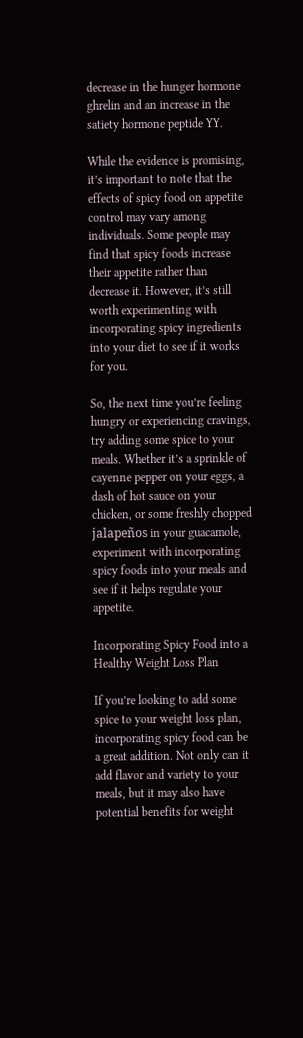decrease in the hunger hormone ghrelin and an increase in the satiety hormone peptide YY.

While the evidence is promising, it’s important to note that the effects of spicy food on appetite control may vary among individuals. Some people may find that spicy foods increase their appetite rather than decrease it. However, it’s still worth experimenting with incorporating spicy ingredients into your diet to see if it works for you.

So, the next time you’re feeling hungry or experiencing cravings, try adding some spice to your meals. Whether it’s a sprinkle of cayenne pepper on your eggs, a dash of hot sauce on your chicken, or some freshly chopped jalapeños in your guacamole, experiment with incorporating spicy foods into your meals and see if it helps regulate your appetite.

Incorporating Spicy Food into a Healthy Weight Loss Plan

If you’re looking to add some spice to your weight loss plan, incorporating spicy food can be a great addition. Not only can it add flavor and variety to your meals, but it may also have potential benefits for weight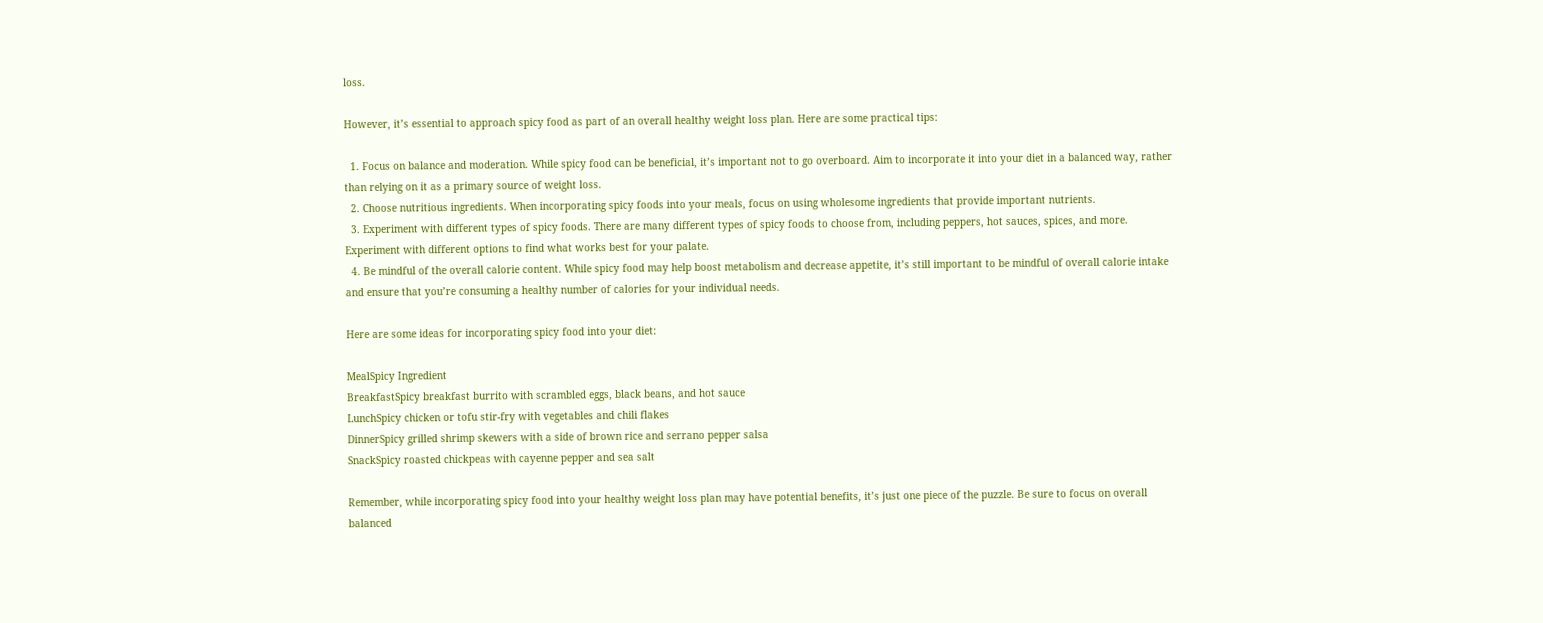loss.

However, it’s essential to approach spicy food as part of an overall healthy weight loss plan. Here are some practical tips:

  1. Focus on balance and moderation. While spicy food can be beneficial, it’s important not to go overboard. Aim to incorporate it into your diet in a balanced way, rather than relying on it as a primary source of weight loss.
  2. Choose nutritious ingredients. When incorporating spicy foods into your meals, focus on using wholesome ingredients that provide important nutrients.
  3. Experiment with different types of spicy foods. There are many different types of spicy foods to choose from, including peppers, hot sauces, spices, and more. Experiment with different options to find what works best for your palate.
  4. Be mindful of the overall calorie content. While spicy food may help boost metabolism and decrease appetite, it’s still important to be mindful of overall calorie intake and ensure that you’re consuming a healthy number of calories for your individual needs.

Here are some ideas for incorporating spicy food into your diet:

MealSpicy Ingredient
BreakfastSpicy breakfast burrito with scrambled eggs, black beans, and hot sauce
LunchSpicy chicken or tofu stir-fry with vegetables and chili flakes
DinnerSpicy grilled shrimp skewers with a side of brown rice and serrano pepper salsa
SnackSpicy roasted chickpeas with cayenne pepper and sea salt

Remember, while incorporating spicy food into your healthy weight loss plan may have potential benefits, it’s just one piece of the puzzle. Be sure to focus on overall balanced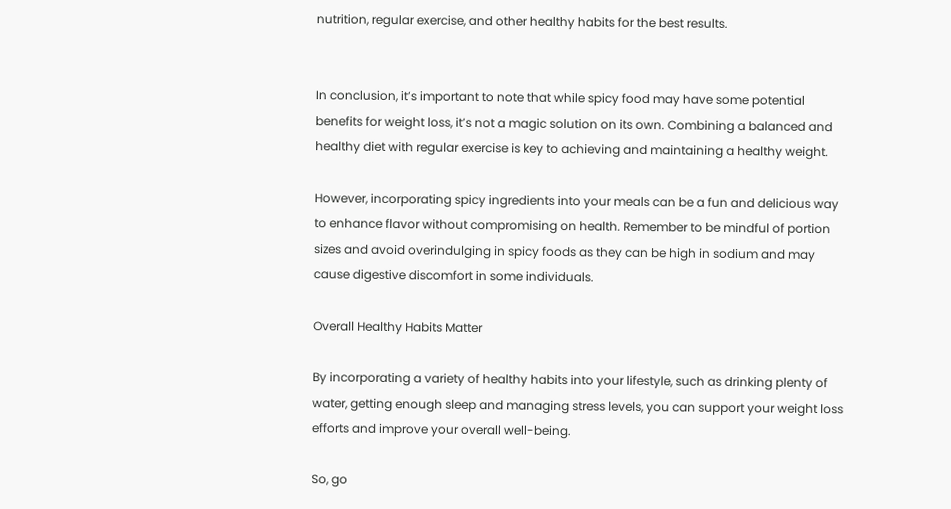nutrition, regular exercise, and other healthy habits for the best results.


In conclusion, it’s important to note that while spicy food may have some potential benefits for weight loss, it’s not a magic solution on its own. Combining a balanced and healthy diet with regular exercise is key to achieving and maintaining a healthy weight.

However, incorporating spicy ingredients into your meals can be a fun and delicious way to enhance flavor without compromising on health. Remember to be mindful of portion sizes and avoid overindulging in spicy foods as they can be high in sodium and may cause digestive discomfort in some individuals.

Overall Healthy Habits Matter

By incorporating a variety of healthy habits into your lifestyle, such as drinking plenty of water, getting enough sleep and managing stress levels, you can support your weight loss efforts and improve your overall well-being.

So, go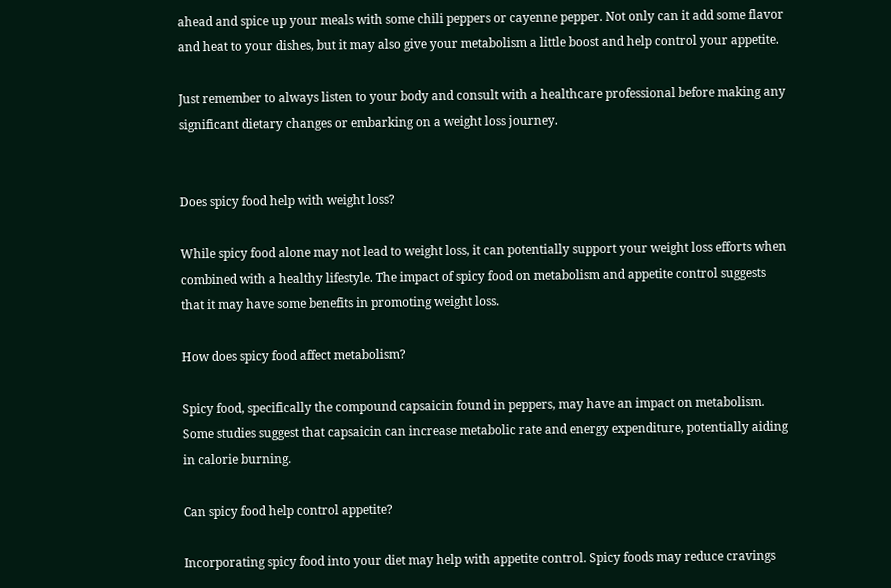ahead and spice up your meals with some chili peppers or cayenne pepper. Not only can it add some flavor and heat to your dishes, but it may also give your metabolism a little boost and help control your appetite.

Just remember to always listen to your body and consult with a healthcare professional before making any significant dietary changes or embarking on a weight loss journey.


Does spicy food help with weight loss?

While spicy food alone may not lead to weight loss, it can potentially support your weight loss efforts when combined with a healthy lifestyle. The impact of spicy food on metabolism and appetite control suggests that it may have some benefits in promoting weight loss.

How does spicy food affect metabolism?

Spicy food, specifically the compound capsaicin found in peppers, may have an impact on metabolism. Some studies suggest that capsaicin can increase metabolic rate and energy expenditure, potentially aiding in calorie burning.

Can spicy food help control appetite?

Incorporating spicy food into your diet may help with appetite control. Spicy foods may reduce cravings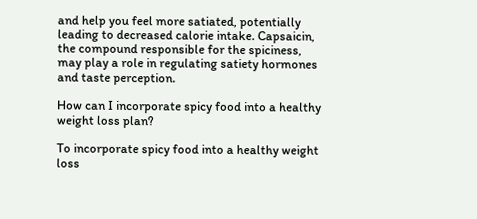and help you feel more satiated, potentially leading to decreased calorie intake. Capsaicin, the compound responsible for the spiciness, may play a role in regulating satiety hormones and taste perception.

How can I incorporate spicy food into a healthy weight loss plan?

To incorporate spicy food into a healthy weight loss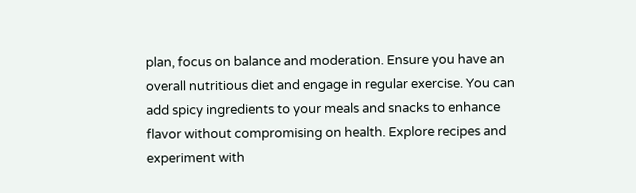plan, focus on balance and moderation. Ensure you have an overall nutritious diet and engage in regular exercise. You can add spicy ingredients to your meals and snacks to enhance flavor without compromising on health. Explore recipes and experiment with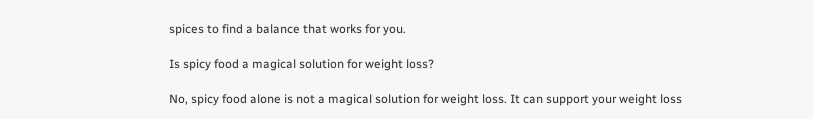spices to find a balance that works for you.

Is spicy food a magical solution for weight loss?

No, spicy food alone is not a magical solution for weight loss. It can support your weight loss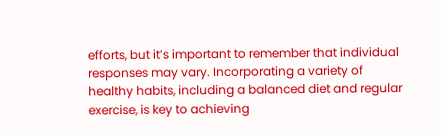efforts, but it’s important to remember that individual responses may vary. Incorporating a variety of healthy habits, including a balanced diet and regular exercise, is key to achieving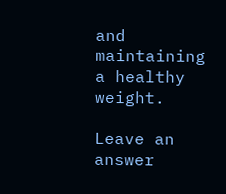and maintaining a healthy weight.

Leave an answer